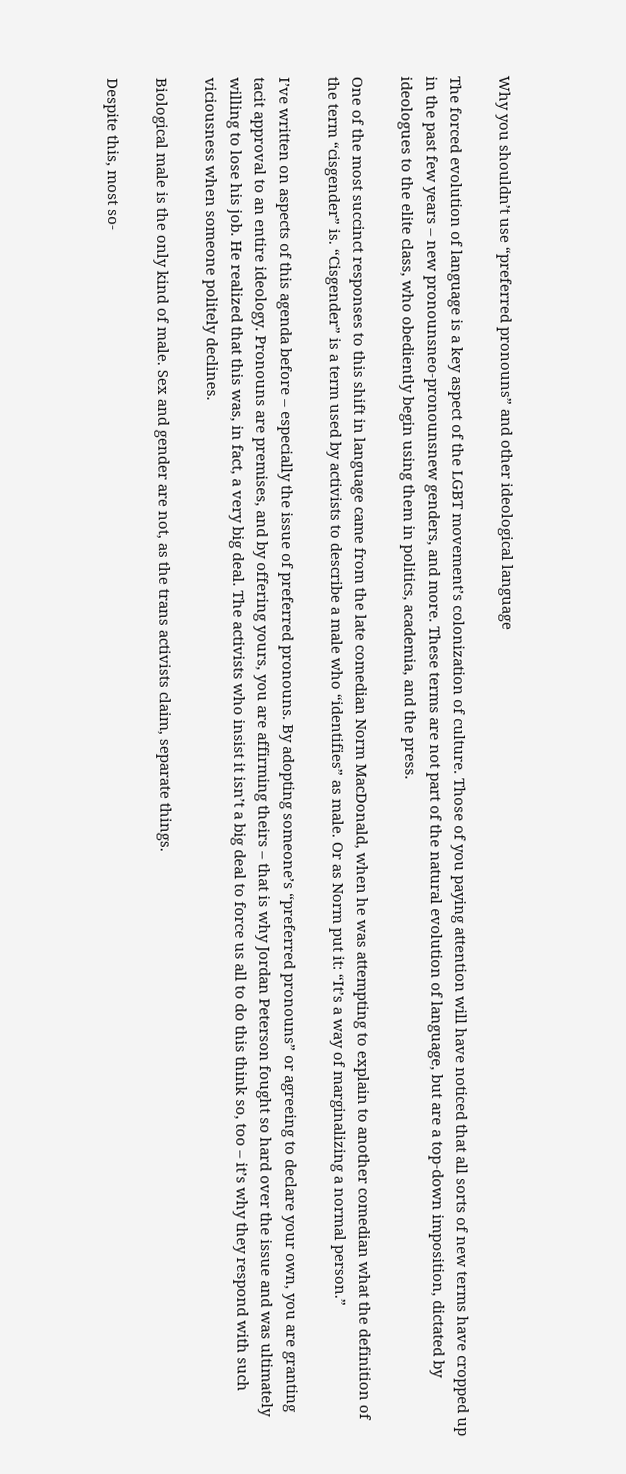Why you shouldn’t use “preferred pronouns” and other ideological language

The forced evolution of language is a key aspect of the LGBT movement’s colonization of culture. Those of you paying attention will have noticed that all sorts of new terms have cropped up in the past few years – new pronounsneo-pronounsnew genders, and more. These terms are not part of the natural evolution of language, but are a top-down imposition, dictated by ideologues to the elite class, who obediently begin using them in politics, academia, and the press.

One of the most succinct responses to this shift in language came from the late comedian Norm MacDonald, when he was attempting to explain to another comedian what the definition of the term “cisgender” is. “Cisgender” is a term used by activists to describe a male who “identifies” as male. Or as Norm put it: “It’s a way of marginalizing a normal person.”

I’ve written on aspects of this agenda before – especially the issue of preferred pronouns. By adopting someone’s “preferred pronouns” or agreeing to declare your own, you are granting tacit approval to an entire ideology. Pronouns are premises, and by offering yours, you are affirming theirs – that is why Jordan Peterson fought so hard over the issue and was ultimately willing to lose his job. He realized that this was, in fact, a very big deal. The activists who insist it isn’t a big deal to force us all to do this think so, too – it’s why they respond with such viciousness when someone politely declines.

Biological male is the only kind of male. Sex and gender are not, as the trans activists claim, separate things.

Despite this, most so-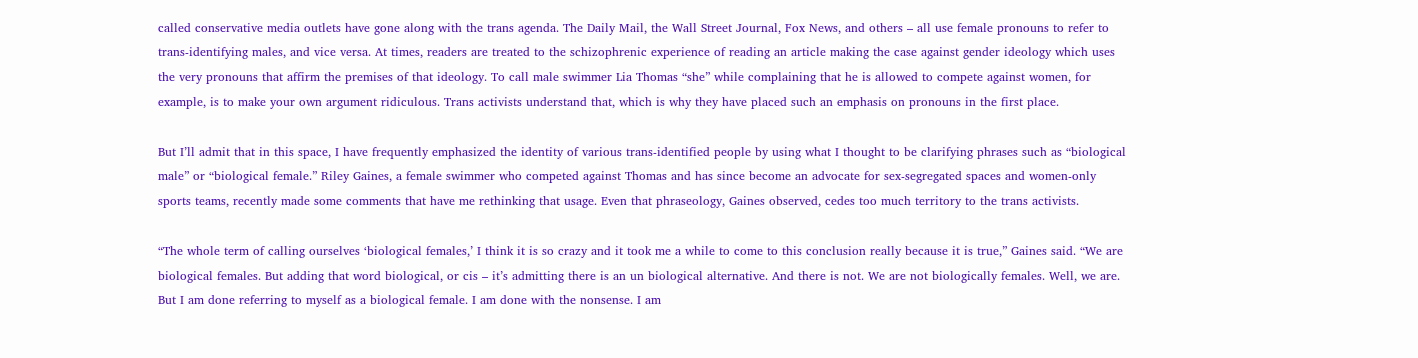called conservative media outlets have gone along with the trans agenda. The Daily Mail, the Wall Street Journal, Fox News, and others – all use female pronouns to refer to trans-identifying males, and vice versa. At times, readers are treated to the schizophrenic experience of reading an article making the case against gender ideology which uses the very pronouns that affirm the premises of that ideology. To call male swimmer Lia Thomas “she” while complaining that he is allowed to compete against women, for example, is to make your own argument ridiculous. Trans activists understand that, which is why they have placed such an emphasis on pronouns in the first place.

But I’ll admit that in this space, I have frequently emphasized the identity of various trans-identified people by using what I thought to be clarifying phrases such as “biological male” or “biological female.” Riley Gaines, a female swimmer who competed against Thomas and has since become an advocate for sex-segregated spaces and women-only sports teams, recently made some comments that have me rethinking that usage. Even that phraseology, Gaines observed, cedes too much territory to the trans activists.

“The whole term of calling ourselves ‘biological females,’ I think it is so crazy and it took me a while to come to this conclusion really because it is true,” Gaines said. “We are biological females. But adding that word biological, or cis – it’s admitting there is an un biological alternative. And there is not. We are not biologically females. Well, we are. But I am done referring to myself as a biological female. I am done with the nonsense. I am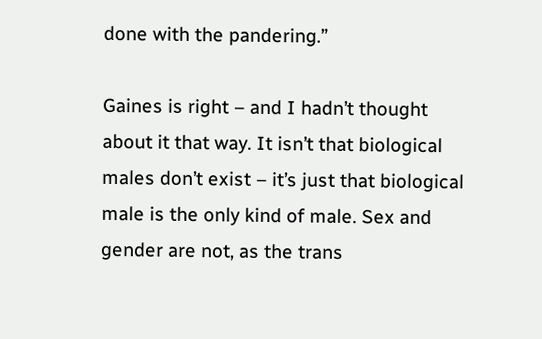done with the pandering.”

Gaines is right – and I hadn’t thought about it that way. It isn’t that biological males don’t exist – it’s just that biological male is the only kind of male. Sex and gender are not, as the trans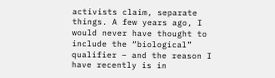activists claim, separate things. A few years ago, I would never have thought to include the “biological” qualifier – and the reason I have recently is in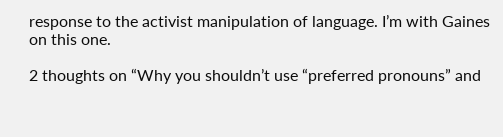response to the activist manipulation of language. I’m with Gaines on this one.

2 thoughts on “Why you shouldn’t use “preferred pronouns” and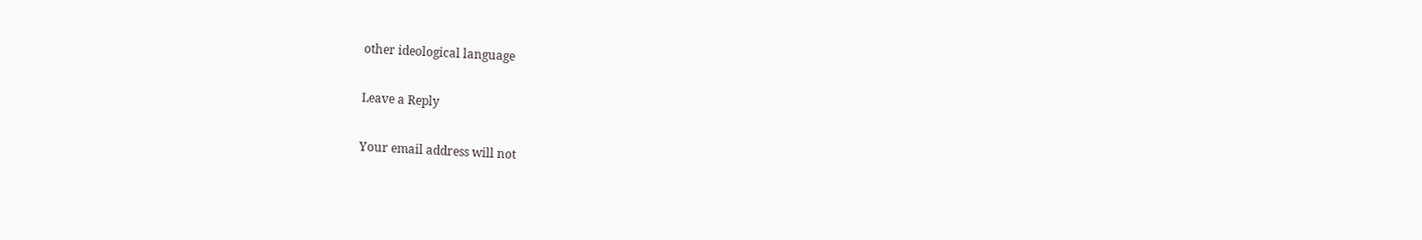other ideological language

Leave a Reply

Your email address will not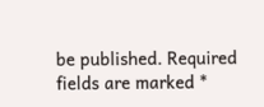be published. Required fields are marked *